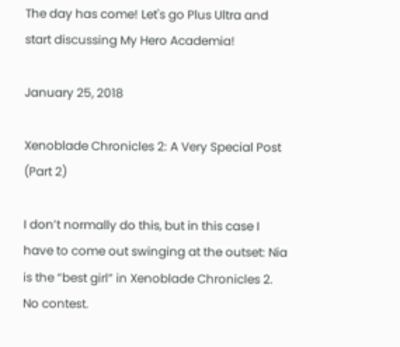The day has come! Let's go Plus Ultra and start discussing My Hero Academia!

January 25, 2018

Xenoblade Chronicles 2: A Very Special Post (Part 2)

I don’t normally do this, but in this case I have to come out swinging at the outset: Nia is the “best girl” in Xenoblade Chronicles 2.  No contest.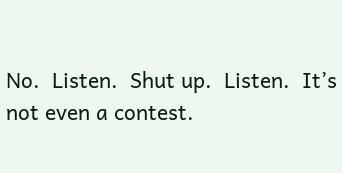No.  Listen.  Shut up.  Listen.  It’s not even a contest.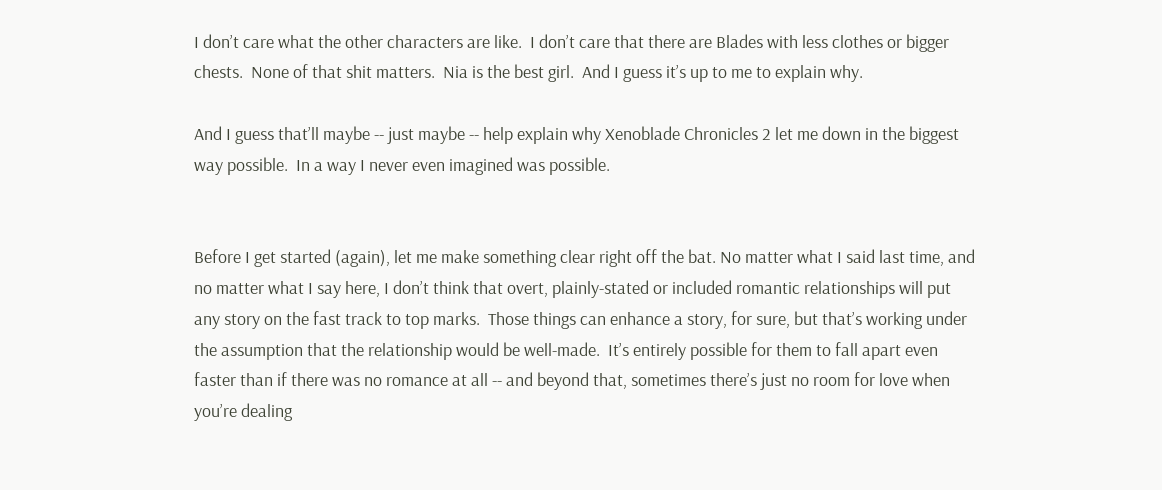I don’t care what the other characters are like.  I don’t care that there are Blades with less clothes or bigger chests.  None of that shit matters.  Nia is the best girl.  And I guess it’s up to me to explain why.

And I guess that’ll maybe -- just maybe -- help explain why Xenoblade Chronicles 2 let me down in the biggest way possible.  In a way I never even imagined was possible.


Before I get started (again), let me make something clear right off the bat. No matter what I said last time, and no matter what I say here, I don’t think that overt, plainly-stated or included romantic relationships will put any story on the fast track to top marks.  Those things can enhance a story, for sure, but that’s working under the assumption that the relationship would be well-made.  It’s entirely possible for them to fall apart even faster than if there was no romance at all -- and beyond that, sometimes there’s just no room for love when you’re dealing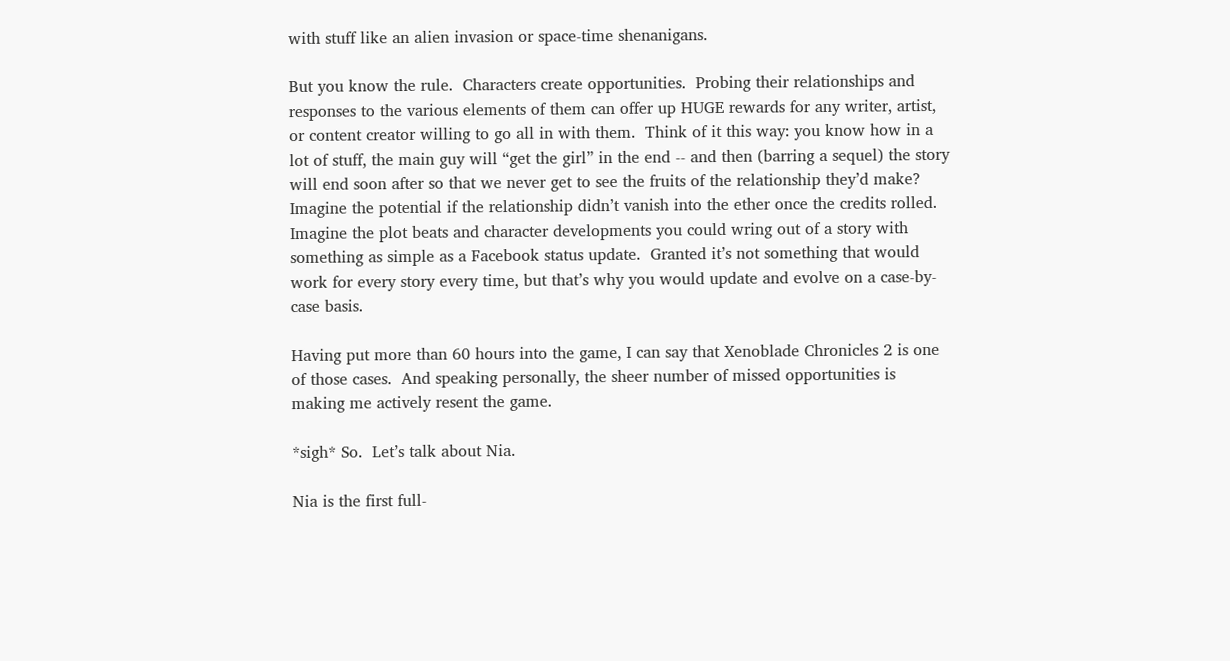with stuff like an alien invasion or space-time shenanigans.

But you know the rule.  Characters create opportunities.  Probing their relationships and responses to the various elements of them can offer up HUGE rewards for any writer, artist, or content creator willing to go all in with them.  Think of it this way: you know how in a lot of stuff, the main guy will “get the girl” in the end -- and then (barring a sequel) the story will end soon after so that we never get to see the fruits of the relationship they’d make?  Imagine the potential if the relationship didn’t vanish into the ether once the credits rolled.  Imagine the plot beats and character developments you could wring out of a story with something as simple as a Facebook status update.  Granted it’s not something that would work for every story every time, but that’s why you would update and evolve on a case-by-case basis.

Having put more than 60 hours into the game, I can say that Xenoblade Chronicles 2 is one of those cases.  And speaking personally, the sheer number of missed opportunities is making me actively resent the game.

*sigh* So.  Let’s talk about Nia.

Nia is the first full-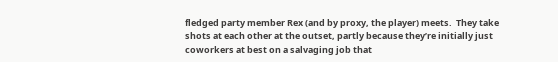fledged party member Rex (and by proxy, the player) meets.  They take shots at each other at the outset, partly because they’re initially just coworkers at best on a salvaging job that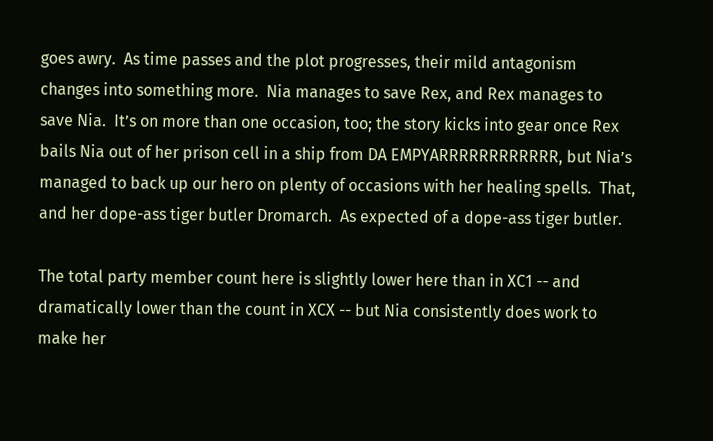goes awry.  As time passes and the plot progresses, their mild antagonism changes into something more.  Nia manages to save Rex, and Rex manages to save Nia.  It’s on more than one occasion, too; the story kicks into gear once Rex bails Nia out of her prison cell in a ship from DA EMPYARRRRRRRRRRRR, but Nia’s managed to back up our hero on plenty of occasions with her healing spells.  That, and her dope-ass tiger butler Dromarch.  As expected of a dope-ass tiger butler.

The total party member count here is slightly lower here than in XC1 -- and dramatically lower than the count in XCX -- but Nia consistently does work to make her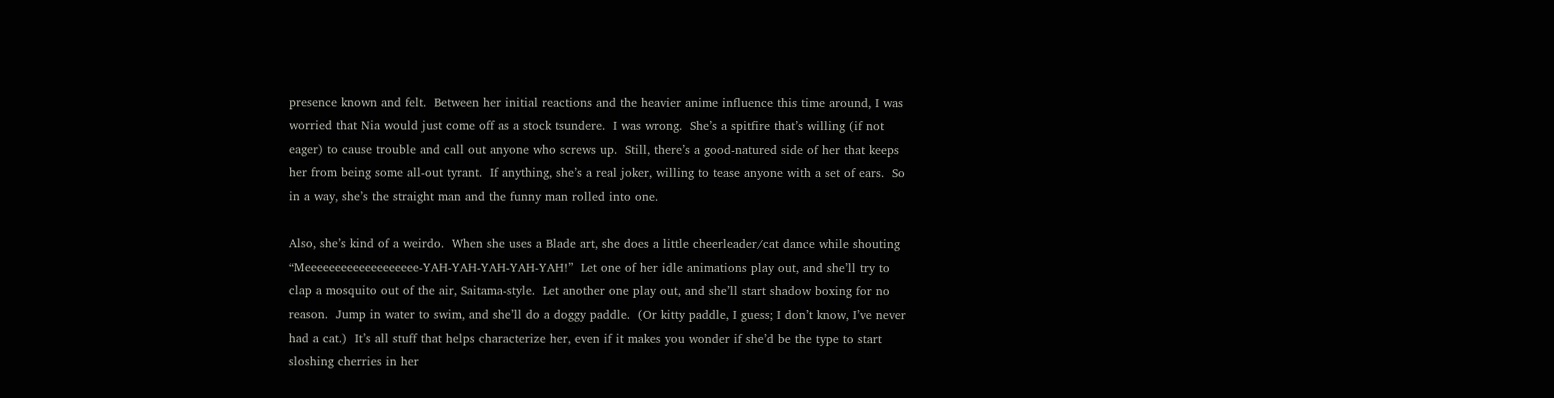presence known and felt.  Between her initial reactions and the heavier anime influence this time around, I was worried that Nia would just come off as a stock tsundere.  I was wrong.  She’s a spitfire that’s willing (if not eager) to cause trouble and call out anyone who screws up.  Still, there’s a good-natured side of her that keeps her from being some all-out tyrant.  If anything, she’s a real joker, willing to tease anyone with a set of ears.  So in a way, she’s the straight man and the funny man rolled into one.

Also, she’s kind of a weirdo.  When she uses a Blade art, she does a little cheerleader/cat dance while shouting “Meeeeeeeeeeeeeeeeeee-YAH-YAH-YAH-YAH-YAH!”  Let one of her idle animations play out, and she’ll try to clap a mosquito out of the air, Saitama-style.  Let another one play out, and she’ll start shadow boxing for no reason.  Jump in water to swim, and she’ll do a doggy paddle.  (Or kitty paddle, I guess; I don’t know, I’ve never had a cat.)  It’s all stuff that helps characterize her, even if it makes you wonder if she’d be the type to start sloshing cherries in her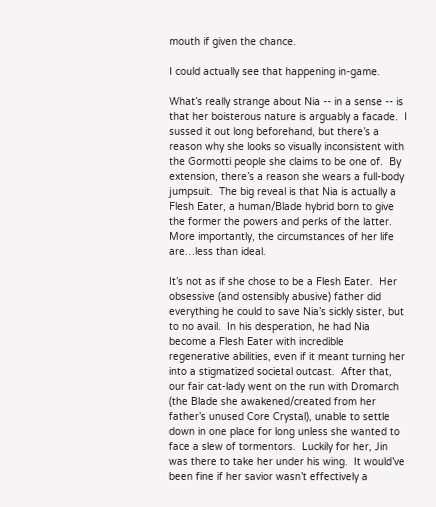mouth if given the chance.

I could actually see that happening in-game.

What’s really strange about Nia -- in a sense -- is that her boisterous nature is arguably a facade.  I sussed it out long beforehand, but there’s a reason why she looks so visually inconsistent with the Gormotti people she claims to be one of.  By extension, there’s a reason she wears a full-body jumpsuit.  The big reveal is that Nia is actually a Flesh Eater, a human/Blade hybrid born to give the former the powers and perks of the latter.  More importantly, the circumstances of her life are…less than ideal.

It’s not as if she chose to be a Flesh Eater.  Her obsessive (and ostensibly abusive) father did everything he could to save Nia’s sickly sister, but to no avail.  In his desperation, he had Nia become a Flesh Eater with incredible regenerative abilities, even if it meant turning her into a stigmatized societal outcast.  After that, our fair cat-lady went on the run with Dromarch (the Blade she awakened/created from her father’s unused Core Crystal), unable to settle down in one place for long unless she wanted to face a slew of tormentors.  Luckily for her, Jin was there to take her under his wing.  It would’ve been fine if her savior wasn’t effectively a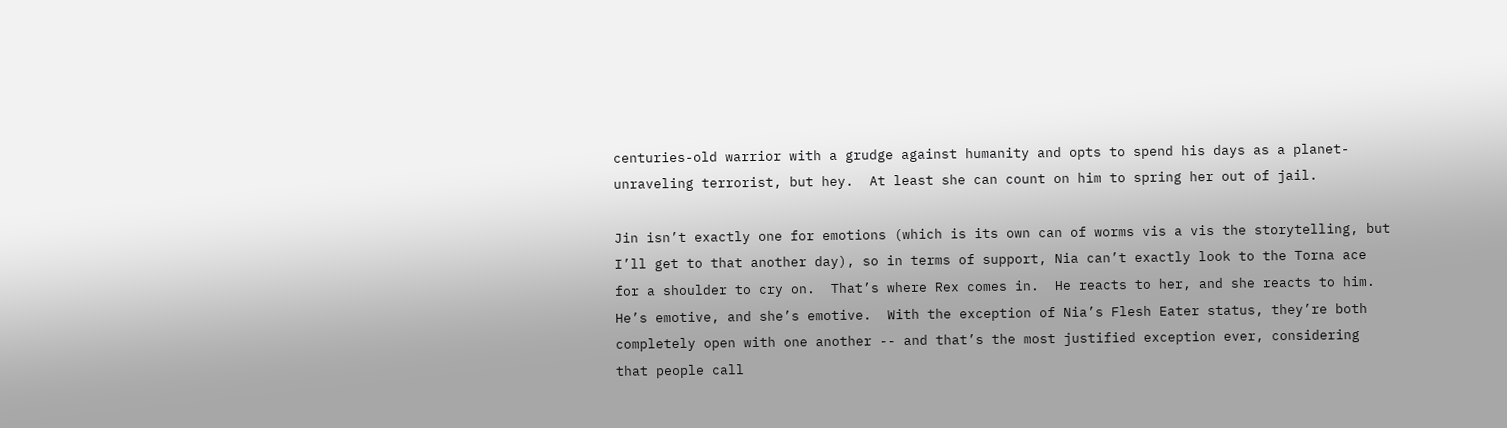centuries-old warrior with a grudge against humanity and opts to spend his days as a planet-unraveling terrorist, but hey.  At least she can count on him to spring her out of jail.

Jin isn’t exactly one for emotions (which is its own can of worms vis a vis the storytelling, but I’ll get to that another day), so in terms of support, Nia can’t exactly look to the Torna ace for a shoulder to cry on.  That’s where Rex comes in.  He reacts to her, and she reacts to him.  He’s emotive, and she’s emotive.  With the exception of Nia’s Flesh Eater status, they’re both completely open with one another -- and that’s the most justified exception ever, considering that people call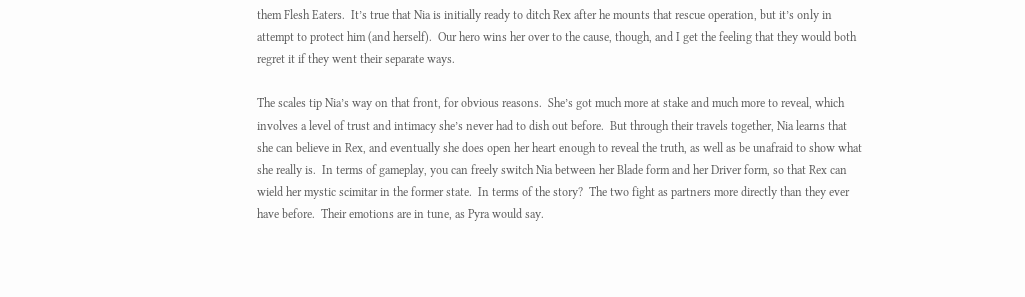them Flesh Eaters.  It’s true that Nia is initially ready to ditch Rex after he mounts that rescue operation, but it’s only in attempt to protect him (and herself).  Our hero wins her over to the cause, though, and I get the feeling that they would both regret it if they went their separate ways.

The scales tip Nia’s way on that front, for obvious reasons.  She’s got much more at stake and much more to reveal, which involves a level of trust and intimacy she’s never had to dish out before.  But through their travels together, Nia learns that she can believe in Rex, and eventually she does open her heart enough to reveal the truth, as well as be unafraid to show what she really is.  In terms of gameplay, you can freely switch Nia between her Blade form and her Driver form, so that Rex can wield her mystic scimitar in the former state.  In terms of the story?  The two fight as partners more directly than they ever have before.  Their emotions are in tune, as Pyra would say.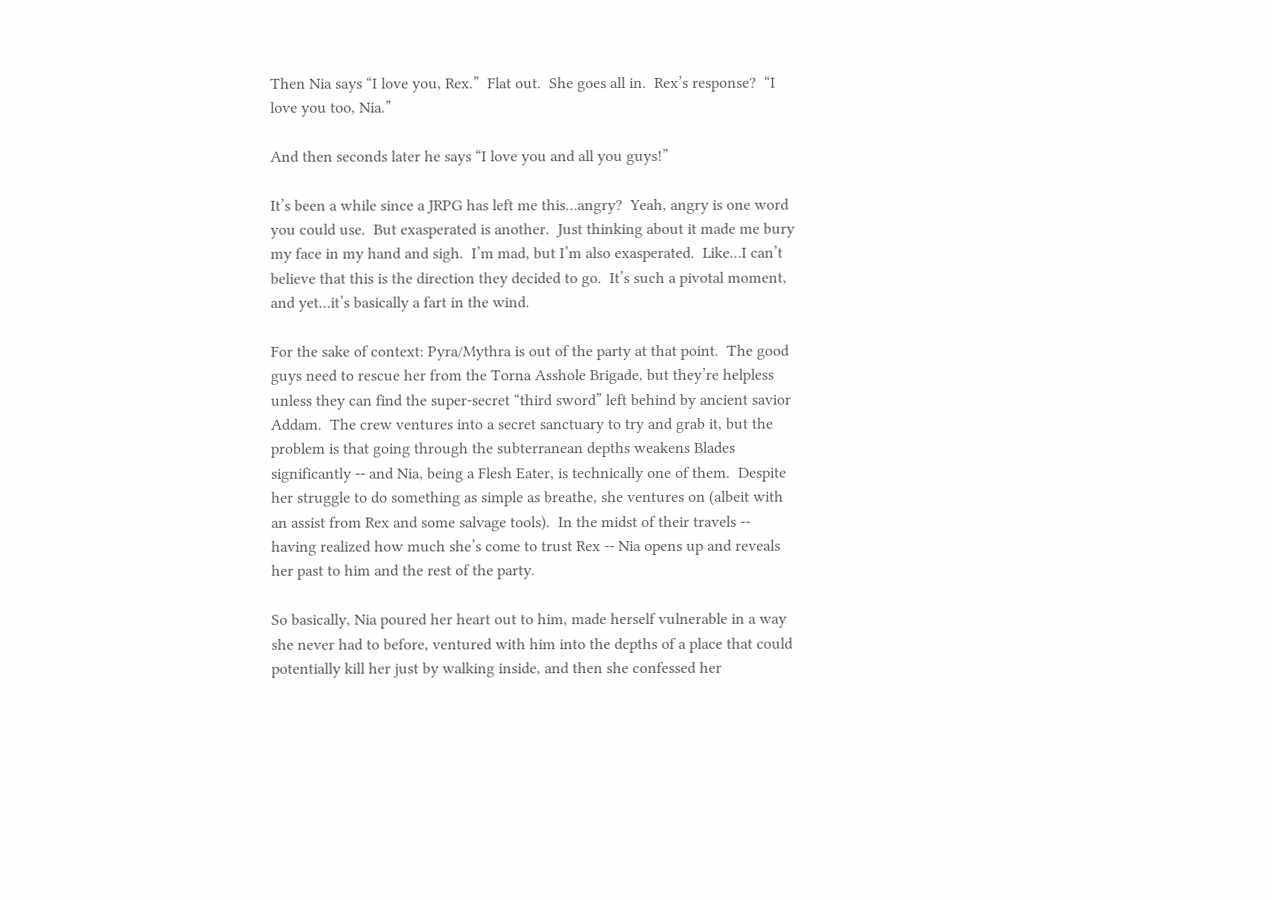Then Nia says “I love you, Rex.”  Flat out.  She goes all in.  Rex’s response?  “I love you too, Nia.”

And then seconds later he says “I love you and all you guys!”

It’s been a while since a JRPG has left me this…angry?  Yeah, angry is one word you could use.  But exasperated is another.  Just thinking about it made me bury my face in my hand and sigh.  I’m mad, but I’m also exasperated.  Like…I can’t believe that this is the direction they decided to go.  It’s such a pivotal moment, and yet…it’s basically a fart in the wind.

For the sake of context: Pyra/Mythra is out of the party at that point.  The good guys need to rescue her from the Torna Asshole Brigade, but they’re helpless unless they can find the super-secret “third sword” left behind by ancient savior Addam.  The crew ventures into a secret sanctuary to try and grab it, but the problem is that going through the subterranean depths weakens Blades significantly -- and Nia, being a Flesh Eater, is technically one of them.  Despite her struggle to do something as simple as breathe, she ventures on (albeit with an assist from Rex and some salvage tools).  In the midst of their travels -- having realized how much she’s come to trust Rex -- Nia opens up and reveals her past to him and the rest of the party.

So basically, Nia poured her heart out to him, made herself vulnerable in a way she never had to before, ventured with him into the depths of a place that could potentially kill her just by walking inside, and then she confessed her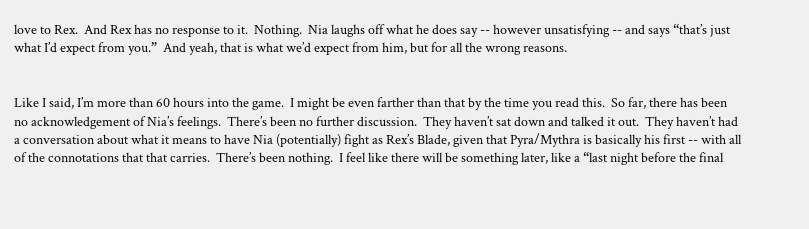love to Rex.  And Rex has no response to it.  Nothing.  Nia laughs off what he does say -- however unsatisfying -- and says “that’s just what I’d expect from you.”  And yeah, that is what we’d expect from him, but for all the wrong reasons.


Like I said, I’m more than 60 hours into the game.  I might be even farther than that by the time you read this.  So far, there has been no acknowledgement of Nia’s feelings.  There’s been no further discussion.  They haven’t sat down and talked it out.  They haven’t had a conversation about what it means to have Nia (potentially) fight as Rex’s Blade, given that Pyra/Mythra is basically his first -- with all of the connotations that that carries.  There’s been nothing.  I feel like there will be something later, like a “last night before the final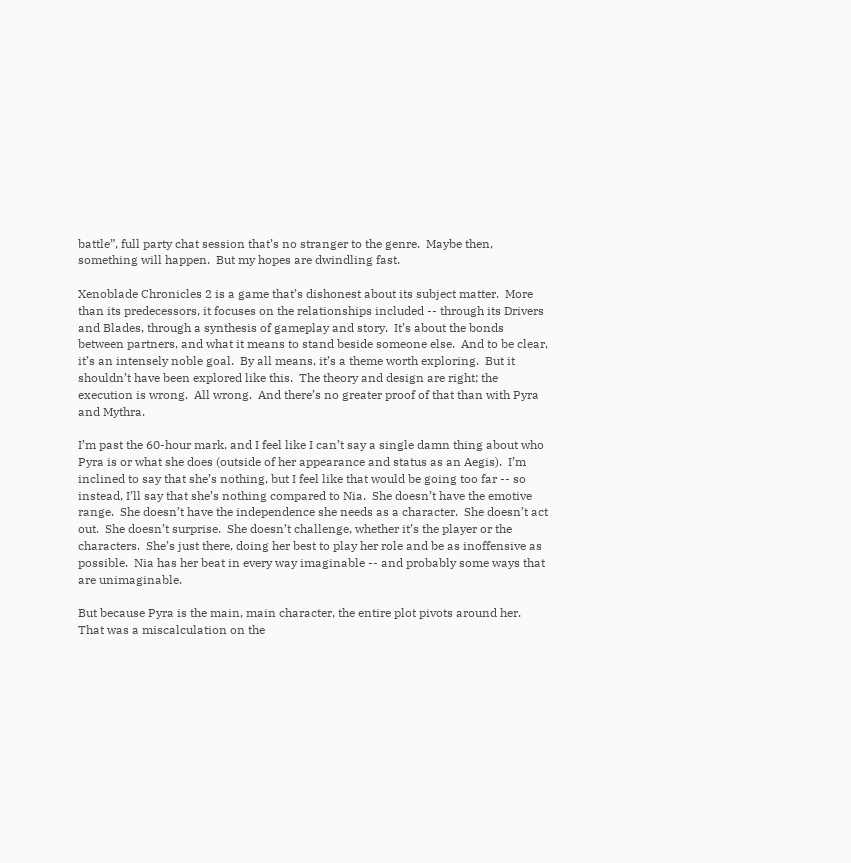battle”, full party chat session that’s no stranger to the genre.  Maybe then, something will happen.  But my hopes are dwindling fast.

Xenoblade Chronicles 2 is a game that’s dishonest about its subject matter.  More than its predecessors, it focuses on the relationships included -- through its Drivers and Blades, through a synthesis of gameplay and story.  It’s about the bonds between partners, and what it means to stand beside someone else.  And to be clear, it’s an intensely noble goal.  By all means, it’s a theme worth exploring.  But it shouldn’t have been explored like this.  The theory and design are right; the execution is wrong.  All wrong.  And there’s no greater proof of that than with Pyra and Mythra.

I’m past the 60-hour mark, and I feel like I can’t say a single damn thing about who Pyra is or what she does (outside of her appearance and status as an Aegis).  I’m inclined to say that she’s nothing, but I feel like that would be going too far -- so instead, I’ll say that she’s nothing compared to Nia.  She doesn’t have the emotive range.  She doesn’t have the independence she needs as a character.  She doesn’t act out.  She doesn’t surprise.  She doesn’t challenge, whether it’s the player or the characters.  She’s just there, doing her best to play her role and be as inoffensive as possible.  Nia has her beat in every way imaginable -- and probably some ways that are unimaginable.

But because Pyra is the main, main character, the entire plot pivots around her.  That was a miscalculation on the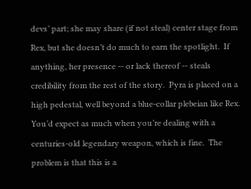devs’ part; she may share (if not steal) center stage from Rex, but she doesn’t do much to earn the spotlight.  If anything, her presence -- or lack thereof -- steals credibility from the rest of the story.  Pyra is placed on a high pedestal, well beyond a blue-collar plebeian like Rex.  You’d expect as much when you’re dealing with a centuries-old legendary weapon, which is fine.  The problem is that this is a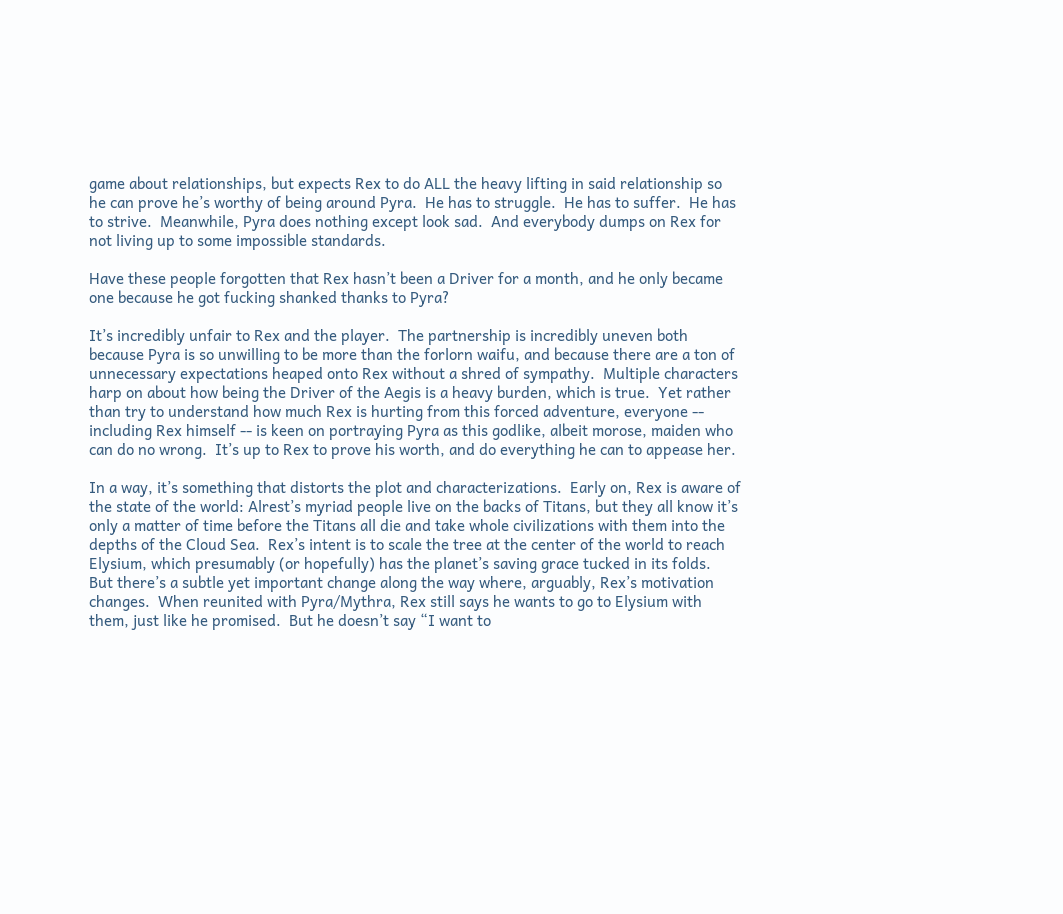game about relationships, but expects Rex to do ALL the heavy lifting in said relationship so he can prove he’s worthy of being around Pyra.  He has to struggle.  He has to suffer.  He has to strive.  Meanwhile, Pyra does nothing except look sad.  And everybody dumps on Rex for not living up to some impossible standards.

Have these people forgotten that Rex hasn’t been a Driver for a month, and he only became one because he got fucking shanked thanks to Pyra?

It’s incredibly unfair to Rex and the player.  The partnership is incredibly uneven both because Pyra is so unwilling to be more than the forlorn waifu, and because there are a ton of unnecessary expectations heaped onto Rex without a shred of sympathy.  Multiple characters harp on about how being the Driver of the Aegis is a heavy burden, which is true.  Yet rather than try to understand how much Rex is hurting from this forced adventure, everyone -- including Rex himself -- is keen on portraying Pyra as this godlike, albeit morose, maiden who can do no wrong.  It’s up to Rex to prove his worth, and do everything he can to appease her.

In a way, it’s something that distorts the plot and characterizations.  Early on, Rex is aware of the state of the world: Alrest’s myriad people live on the backs of Titans, but they all know it’s only a matter of time before the Titans all die and take whole civilizations with them into the depths of the Cloud Sea.  Rex’s intent is to scale the tree at the center of the world to reach Elysium, which presumably (or hopefully) has the planet’s saving grace tucked in its folds.  But there’s a subtle yet important change along the way where, arguably, Rex’s motivation changes.  When reunited with Pyra/Mythra, Rex still says he wants to go to Elysium with them, just like he promised.  But he doesn’t say “I want to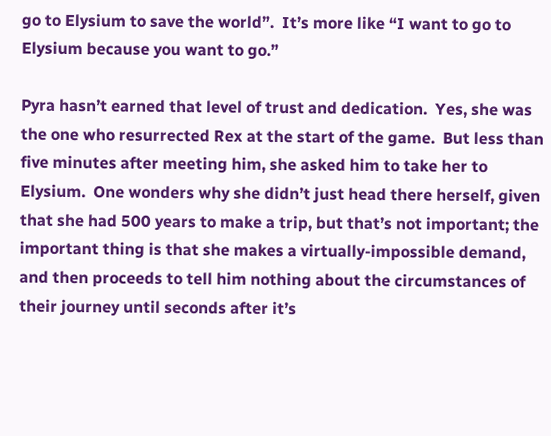go to Elysium to save the world”.  It’s more like “I want to go to Elysium because you want to go.”

Pyra hasn’t earned that level of trust and dedication.  Yes, she was the one who resurrected Rex at the start of the game.  But less than five minutes after meeting him, she asked him to take her to Elysium.  One wonders why she didn’t just head there herself, given that she had 500 years to make a trip, but that’s not important; the important thing is that she makes a virtually-impossible demand, and then proceeds to tell him nothing about the circumstances of their journey until seconds after it’s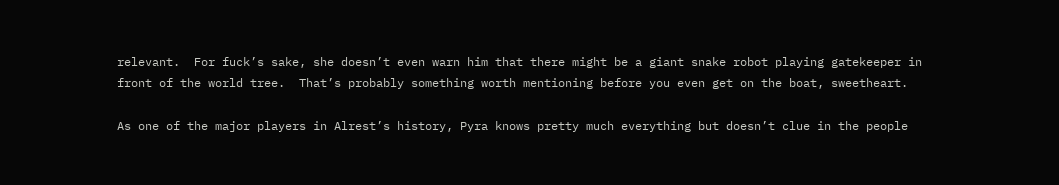relevant.  For fuck’s sake, she doesn’t even warn him that there might be a giant snake robot playing gatekeeper in front of the world tree.  That’s probably something worth mentioning before you even get on the boat, sweetheart.

As one of the major players in Alrest’s history, Pyra knows pretty much everything but doesn’t clue in the people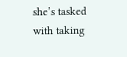she’s tasked with taking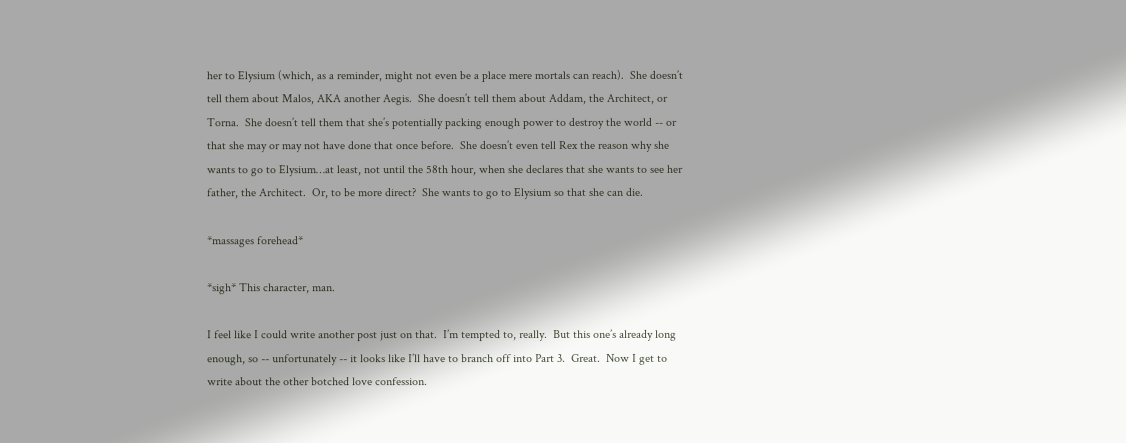her to Elysium (which, as a reminder, might not even be a place mere mortals can reach).  She doesn’t tell them about Malos, AKA another Aegis.  She doesn’t tell them about Addam, the Architect, or Torna.  She doesn’t tell them that she’s potentially packing enough power to destroy the world -- or that she may or may not have done that once before.  She doesn’t even tell Rex the reason why she wants to go to Elysium…at least, not until the 58th hour, when she declares that she wants to see her father, the Architect.  Or, to be more direct?  She wants to go to Elysium so that she can die.

*massages forehead*

*sigh* This character, man.

I feel like I could write another post just on that.  I’m tempted to, really.  But this one’s already long enough, so -- unfortunately -- it looks like I’ll have to branch off into Part 3.  Great.  Now I get to write about the other botched love confession.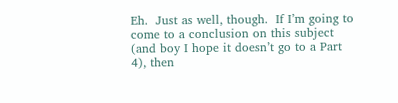Eh.  Just as well, though.  If I’m going to come to a conclusion on this subject (and boy I hope it doesn’t go to a Part 4), then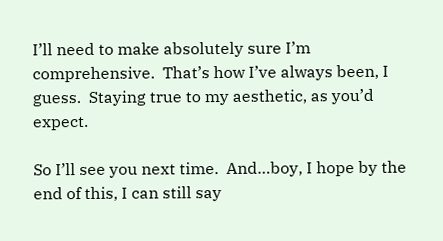I’ll need to make absolutely sure I’m comprehensive.  That’s how I’ve always been, I guess.  Staying true to my aesthetic, as you’d expect.

So I’ll see you next time.  And…boy, I hope by the end of this, I can still say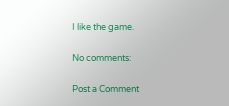I like the game.

No comments:

Post a Comment